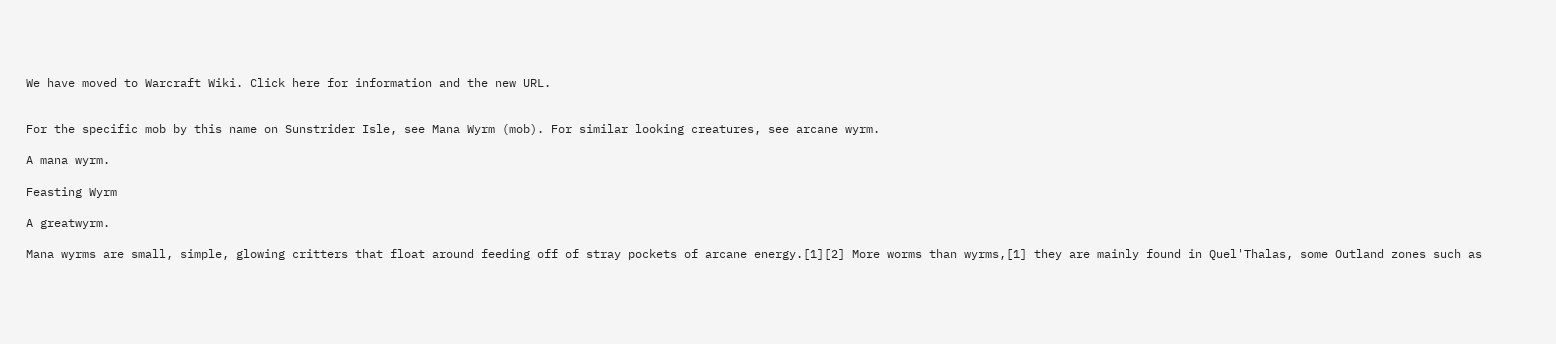We have moved to Warcraft Wiki. Click here for information and the new URL.


For the specific mob by this name on Sunstrider Isle, see Mana Wyrm (mob). For similar looking creatures, see arcane wyrm.

A mana wyrm.

Feasting Wyrm

A greatwyrm.

Mana wyrms are small, simple, glowing critters that float around feeding off of stray pockets of arcane energy.[1][2] More worms than wyrms,[1] they are mainly found in Quel'Thalas, some Outland zones such as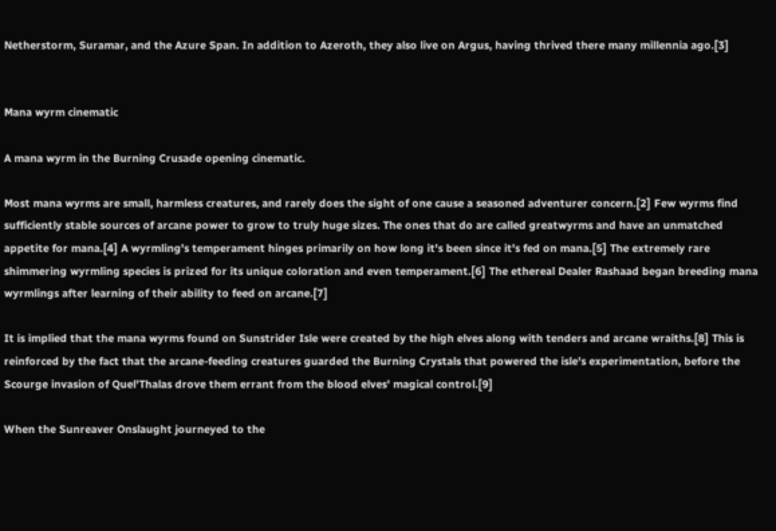Netherstorm, Suramar, and the Azure Span. In addition to Azeroth, they also live on Argus, having thrived there many millennia ago.[3]


Mana wyrm cinematic

A mana wyrm in the Burning Crusade opening cinematic.

Most mana wyrms are small, harmless creatures, and rarely does the sight of one cause a seasoned adventurer concern.[2] Few wyrms find sufficiently stable sources of arcane power to grow to truly huge sizes. The ones that do are called greatwyrms and have an unmatched appetite for mana.[4] A wyrmling's temperament hinges primarily on how long it's been since it's fed on mana.[5] The extremely rare shimmering wyrmling species is prized for its unique coloration and even temperament.[6] The ethereal Dealer Rashaad began breeding mana wyrmlings after learning of their ability to feed on arcane.[7]

It is implied that the mana wyrms found on Sunstrider Isle were created by the high elves along with tenders and arcane wraiths.[8] This is reinforced by the fact that the arcane-feeding creatures guarded the Burning Crystals that powered the isle's experimentation, before the Scourge invasion of Quel'Thalas drove them errant from the blood elves' magical control.[9]

When the Sunreaver Onslaught journeyed to the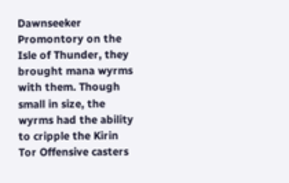Dawnseeker Promontory on the Isle of Thunder, they brought mana wyrms with them. Though small in size, the wyrms had the ability to cripple the Kirin Tor Offensive casters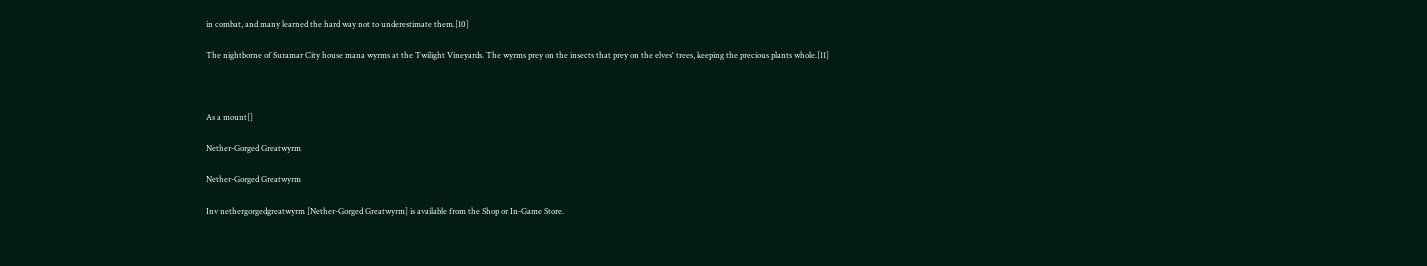in combat, and many learned the hard way not to underestimate them.[10]

The nightborne of Suramar City house mana wyrms at the Twilight Vineyards. The wyrms prey on the insects that prey on the elves' trees, keeping the precious plants whole.[11]



As a mount[]

Nether-Gorged Greatwyrm

Nether-Gorged Greatwyrm

Inv nethergorgedgreatwyrm [Nether-Gorged Greatwyrm] is available from the Shop or In-Game Store.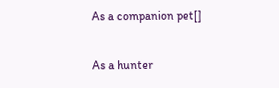As a companion pet[]

As a hunter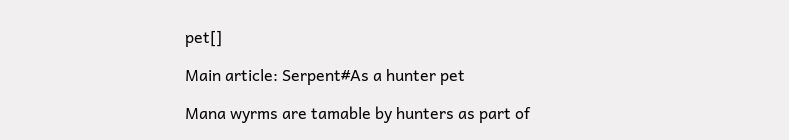pet[]

Main article: Serpent#As a hunter pet

Mana wyrms are tamable by hunters as part of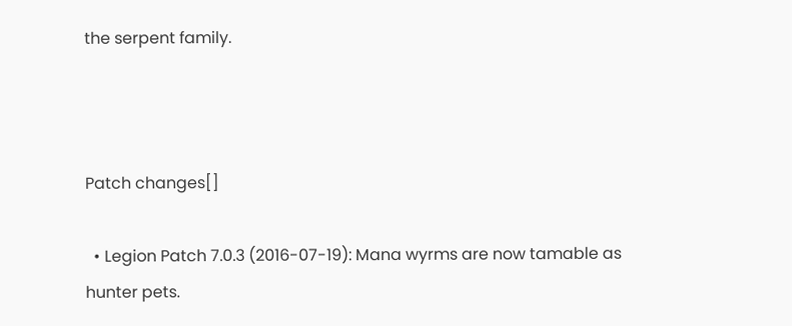the serpent family.



Patch changes[]

  • Legion Patch 7.0.3 (2016-07-19): Mana wyrms are now tamable as hunter pets.